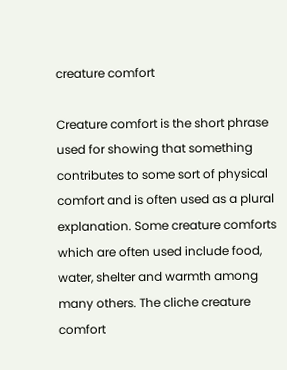creature comfort

Creature comfort is the short phrase used for showing that something contributes to some sort of physical comfort and is often used as a plural explanation. Some creature comforts which are often used include food, water, shelter and warmth among many others. The cliche creature comfort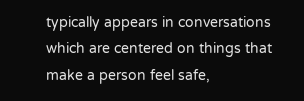typically appears in conversations which are centered on things that make a person feel safe,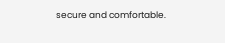secure and comfortable.